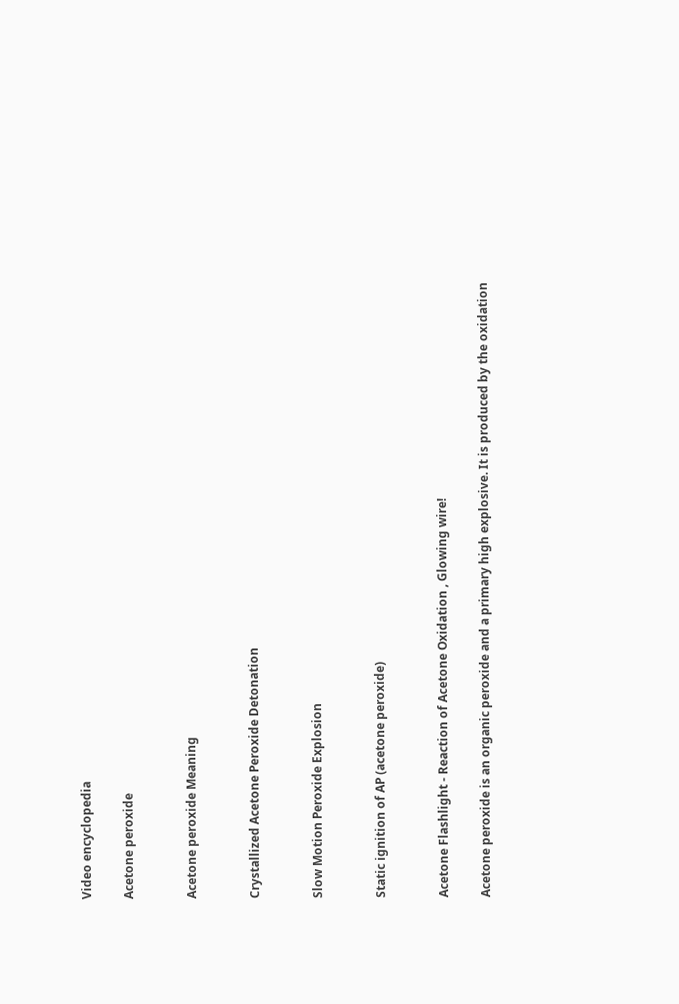Video encyclopedia

Acetone peroxide


Acetone peroxide Meaning


Crystallized Acetone Peroxide Detonation


Slow Motion Peroxide Explosion


Static ignition of AP (acetone peroxide)


Acetone Flashlight - Reaction of Acetone Oxidation , Glowing wire!

Acetone peroxide is an organic peroxide and a primary high explosive. It is produced by the oxidation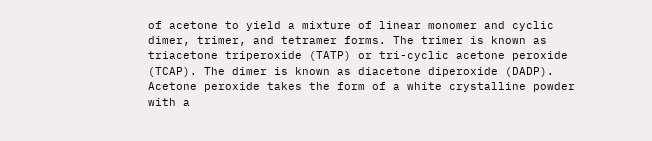of acetone to yield a mixture of linear monomer and cyclic dimer, trimer, and tetramer forms. The trimer is known as triacetone triperoxide (TATP) or tri-cyclic acetone peroxide (TCAP). The dimer is known as diacetone diperoxide (DADP). Acetone peroxide takes the form of a white crystalline powder with a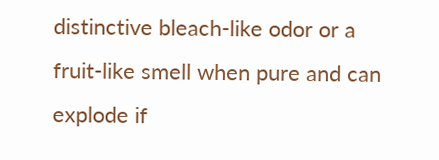distinctive bleach-like odor or a fruit-like smell when pure and can explode if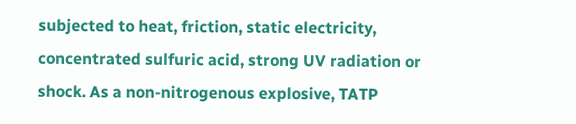subjected to heat, friction, static electricity, concentrated sulfuric acid, strong UV radiation or shock. As a non-nitrogenous explosive, TATP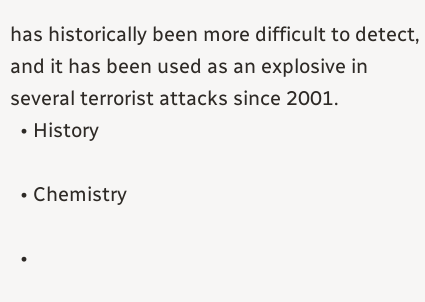has historically been more difficult to detect, and it has been used as an explosive in several terrorist attacks since 2001.
  • History

  • Chemistry

  •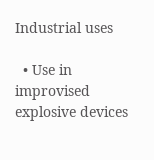Industrial uses

  • Use in improvised explosive devices